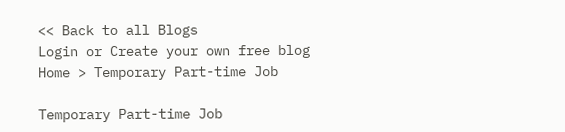<< Back to all Blogs
Login or Create your own free blog
Home > Temporary Part-time Job

Temporary Part-time Job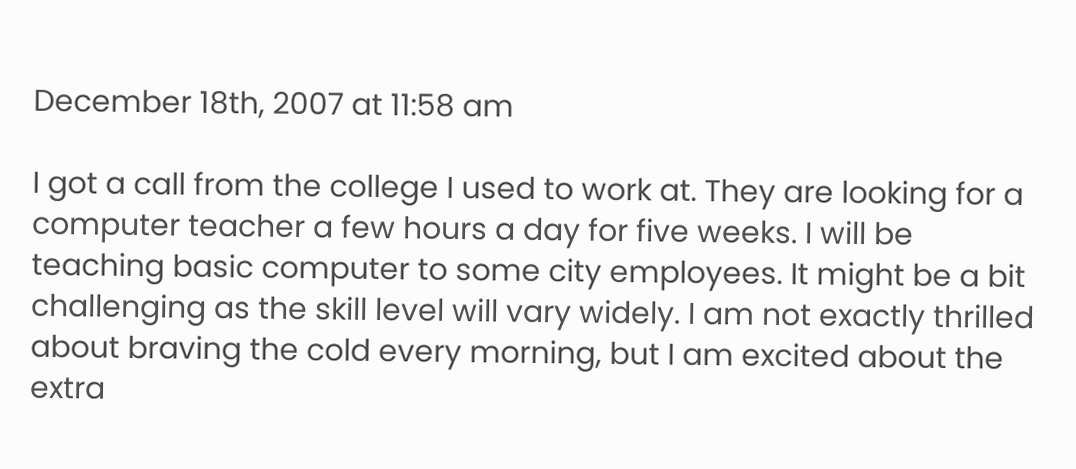December 18th, 2007 at 11:58 am

I got a call from the college I used to work at. They are looking for a computer teacher a few hours a day for five weeks. I will be teaching basic computer to some city employees. It might be a bit challenging as the skill level will vary widely. I am not exactly thrilled about braving the cold every morning, but I am excited about the extra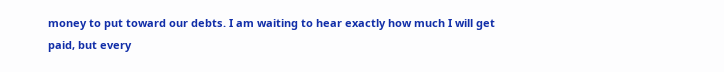money to put toward our debts. I am waiting to hear exactly how much I will get paid, but every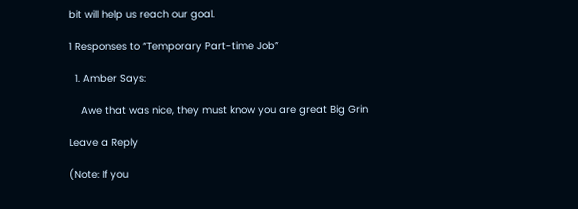bit will help us reach our goal.

1 Responses to “Temporary Part-time Job”

  1. Amber Says:

    Awe that was nice, they must know you are great Big Grin

Leave a Reply

(Note: If you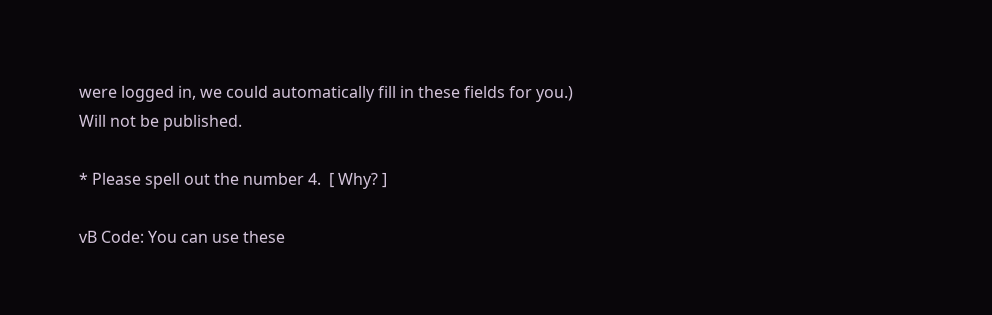were logged in, we could automatically fill in these fields for you.)
Will not be published.

* Please spell out the number 4.  [ Why? ]

vB Code: You can use these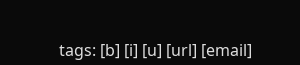tags: [b] [i] [u] [url] [email]